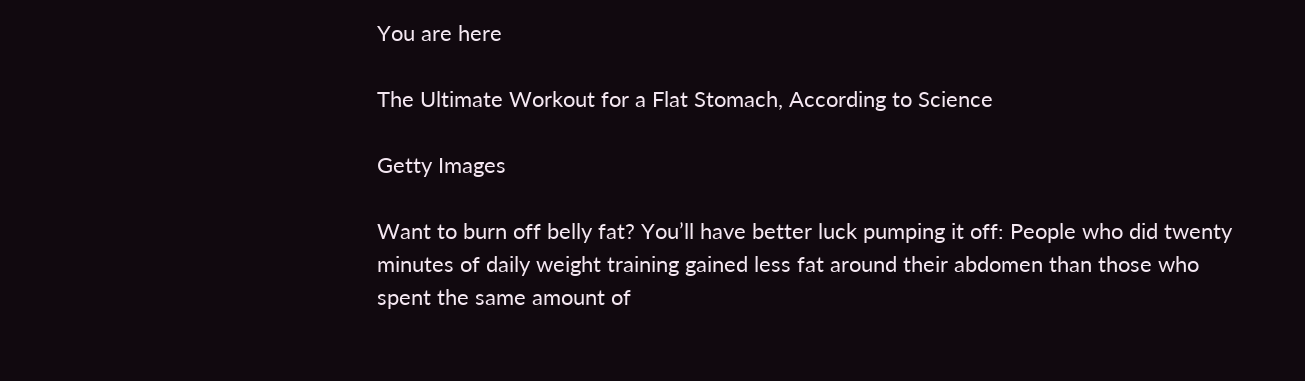You are here

The Ultimate Workout for a Flat Stomach, According to Science

Getty Images

Want to burn off belly fat? You’ll have better luck pumping it off: People who did twenty minutes of daily weight training gained less fat around their abdomen than those who spent the same amount of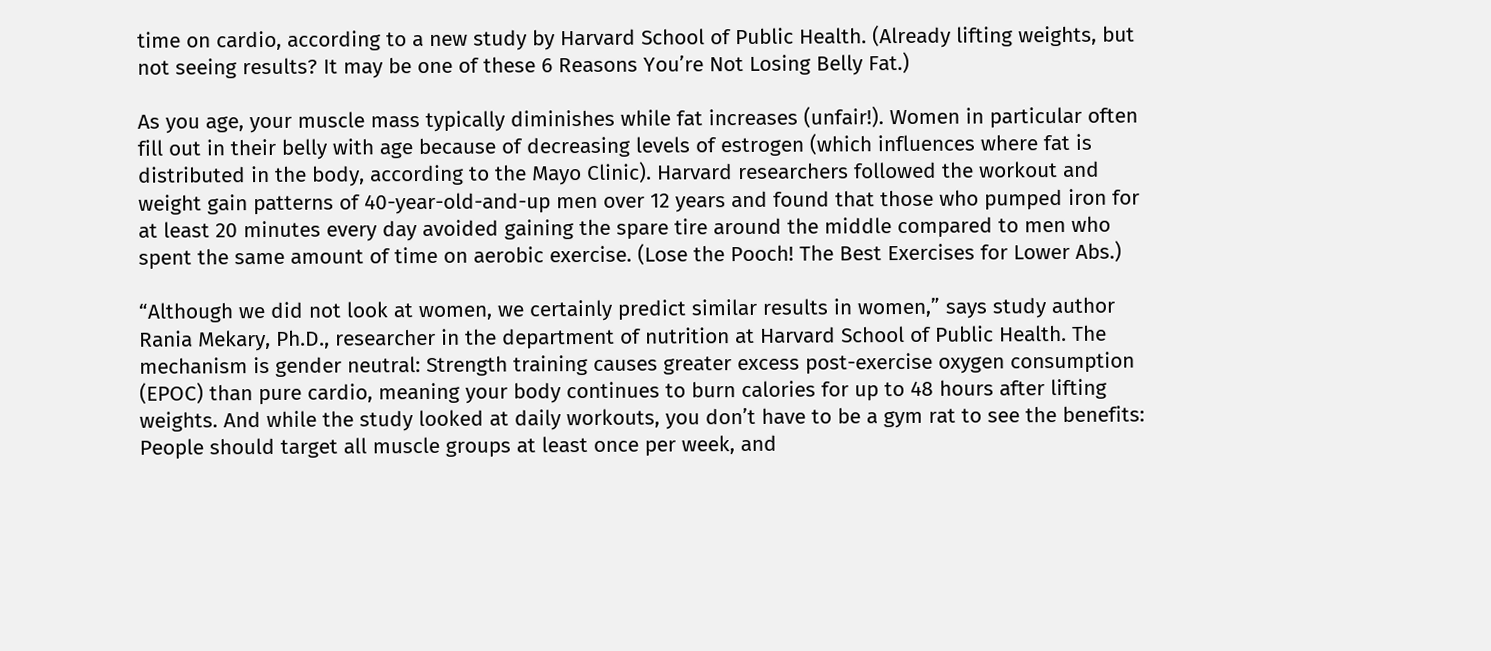time on cardio, according to a new study by Harvard School of Public Health. (Already lifting weights, but not seeing results? It may be one of these 6 Reasons You’re Not Losing Belly Fat.)

As you age, your muscle mass typically diminishes while fat increases (unfair!). Women in particular often fill out in their belly with age because of decreasing levels of estrogen (which influences where fat is distributed in the body, according to the Mayo Clinic). Harvard researchers followed the workout and weight gain patterns of 40-year-old-and-up men over 12 years and found that those who pumped iron for at least 20 minutes every day avoided gaining the spare tire around the middle compared to men who spent the same amount of time on aerobic exercise. (Lose the Pooch! The Best Exercises for Lower Abs.)

“Although we did not look at women, we certainly predict similar results in women,” says study author Rania Mekary, Ph.D., researcher in the department of nutrition at Harvard School of Public Health. The mechanism is gender neutral: Strength training causes greater excess post-exercise oxygen consumption (EPOC) than pure cardio, meaning your body continues to burn calories for up to 48 hours after lifting weights. And while the study looked at daily workouts, you don’t have to be a gym rat to see the benefits: People should target all muscle groups at least once per week, and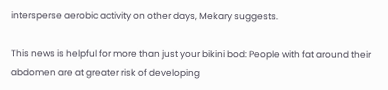intersperse aerobic activity on other days, Mekary suggests.

This news is helpful for more than just your bikini bod: People with fat around their abdomen are at greater risk of developing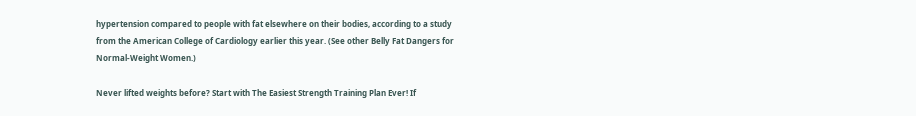hypertension compared to people with fat elsewhere on their bodies, according to a study from the American College of Cardiology earlier this year. (See other Belly Fat Dangers for Normal-Weight Women.)

Never lifted weights before? Start with The Easiest Strength Training Plan Ever! If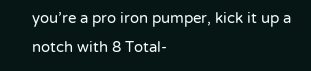you’re a pro iron pumper, kick it up a notch with 8 Total-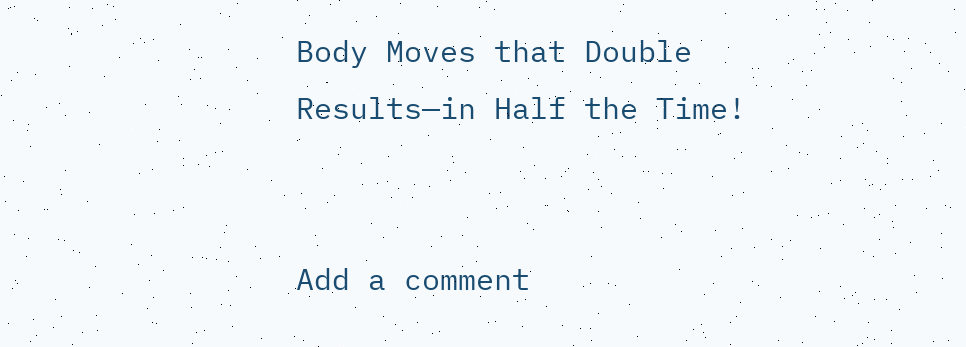Body Moves that Double Results—in Half the Time!


Add a comment